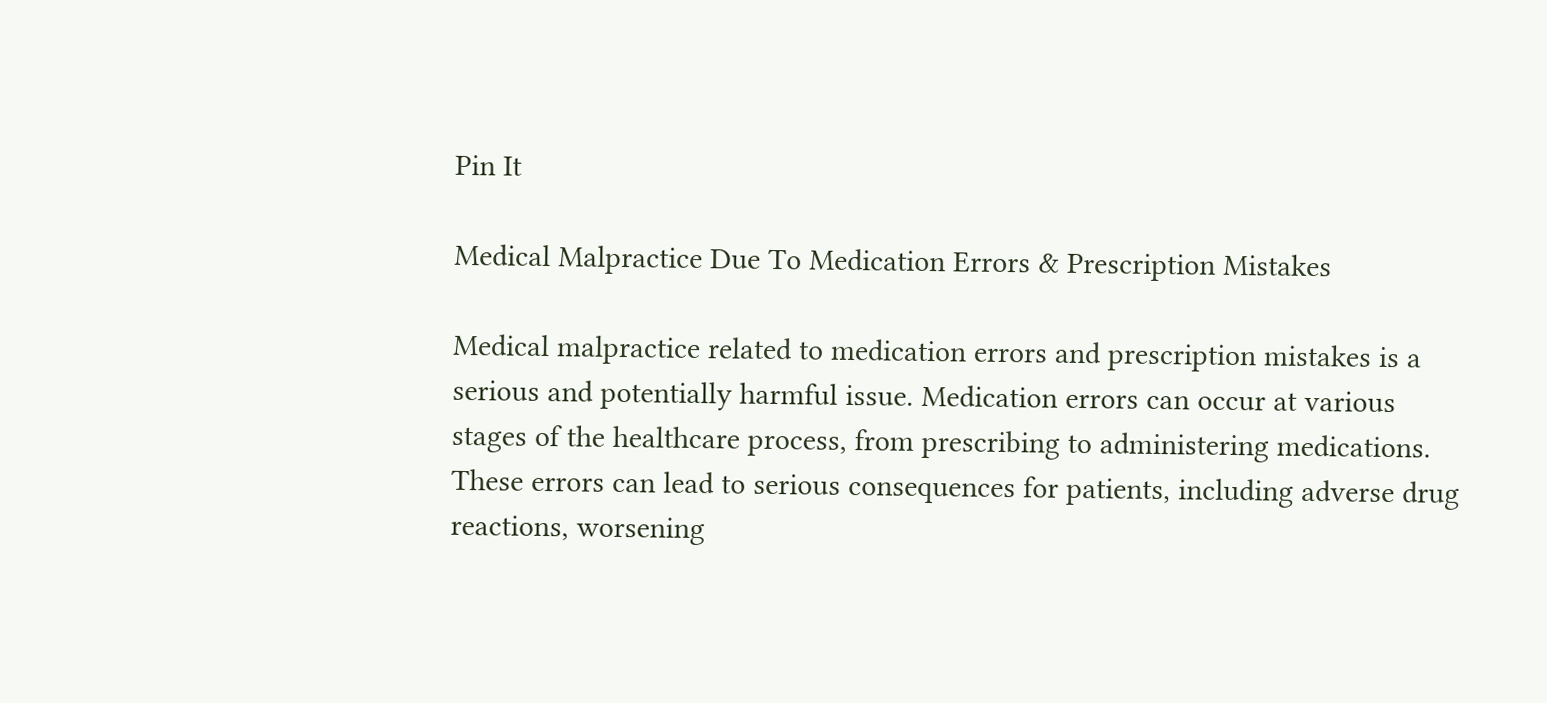Pin It

Medical Malpractice Due To Medication Errors & Prescription Mistakes

Medical malpractice related to medication errors and prescription mistakes is a serious and potentially harmful issue. Medication errors can occur at various stages of the healthcare process, from prescribing to administering medications. These errors can lead to serious consequences for patients, including adverse drug reactions, worsening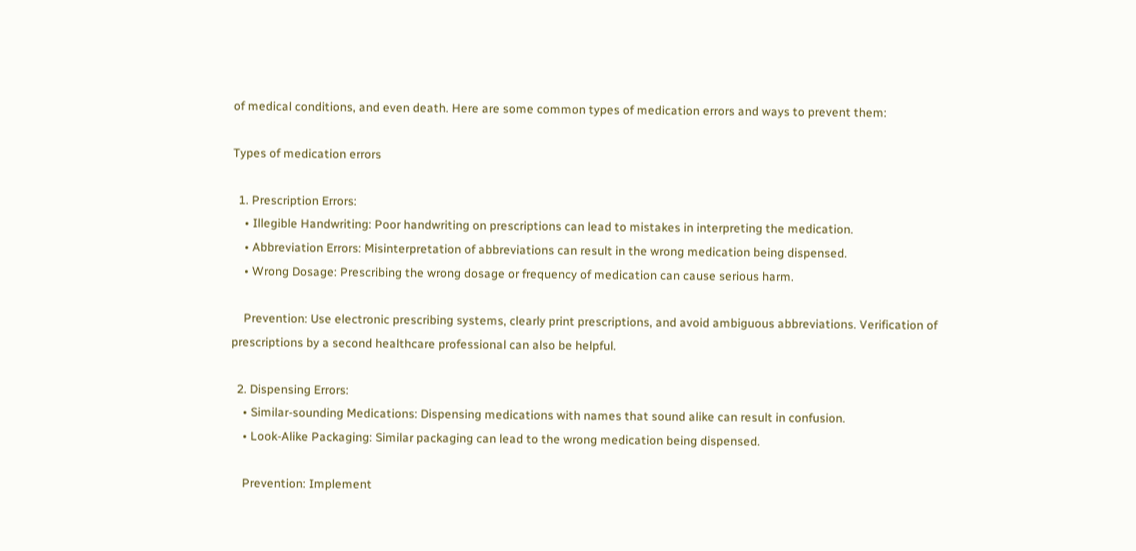of medical conditions, and even death. Here are some common types of medication errors and ways to prevent them:

Types of medication errors

  1. Prescription Errors:
    • Illegible Handwriting: Poor handwriting on prescriptions can lead to mistakes in interpreting the medication.
    • Abbreviation Errors: Misinterpretation of abbreviations can result in the wrong medication being dispensed.
    • Wrong Dosage: Prescribing the wrong dosage or frequency of medication can cause serious harm.

    Prevention: Use electronic prescribing systems, clearly print prescriptions, and avoid ambiguous abbreviations. Verification of prescriptions by a second healthcare professional can also be helpful.

  2. Dispensing Errors:
    • Similar-sounding Medications: Dispensing medications with names that sound alike can result in confusion.
    • Look-Alike Packaging: Similar packaging can lead to the wrong medication being dispensed.

    Prevention: Implement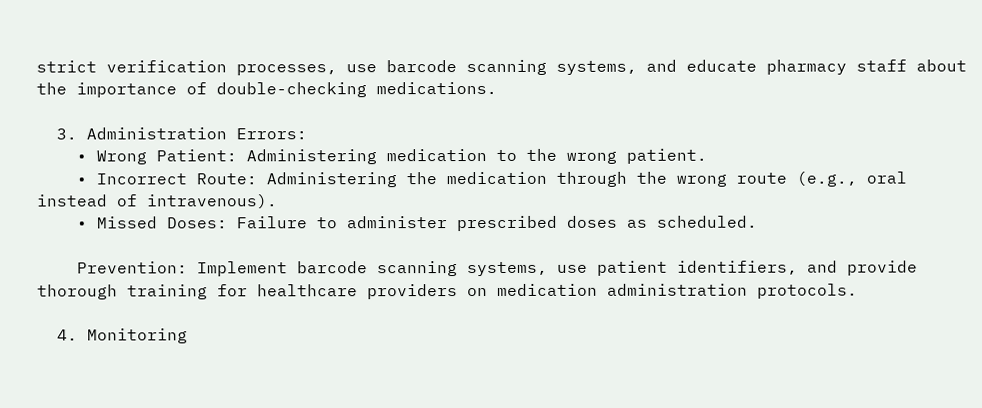strict verification processes, use barcode scanning systems, and educate pharmacy staff about the importance of double-checking medications.

  3. Administration Errors:
    • Wrong Patient: Administering medication to the wrong patient.
    • Incorrect Route: Administering the medication through the wrong route (e.g., oral instead of intravenous).
    • Missed Doses: Failure to administer prescribed doses as scheduled.

    Prevention: Implement barcode scanning systems, use patient identifiers, and provide thorough training for healthcare providers on medication administration protocols.

  4. Monitoring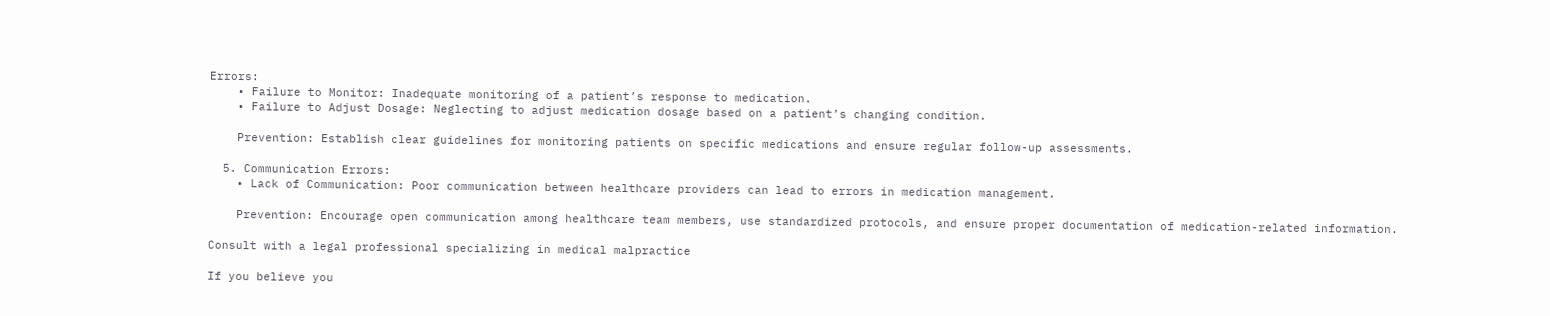Errors:
    • Failure to Monitor: Inadequate monitoring of a patient’s response to medication.
    • Failure to Adjust Dosage: Neglecting to adjust medication dosage based on a patient’s changing condition.

    Prevention: Establish clear guidelines for monitoring patients on specific medications and ensure regular follow-up assessments.

  5. Communication Errors:
    • Lack of Communication: Poor communication between healthcare providers can lead to errors in medication management.

    Prevention: Encourage open communication among healthcare team members, use standardized protocols, and ensure proper documentation of medication-related information.

Consult with a legal professional specializing in medical malpractice

If you believe you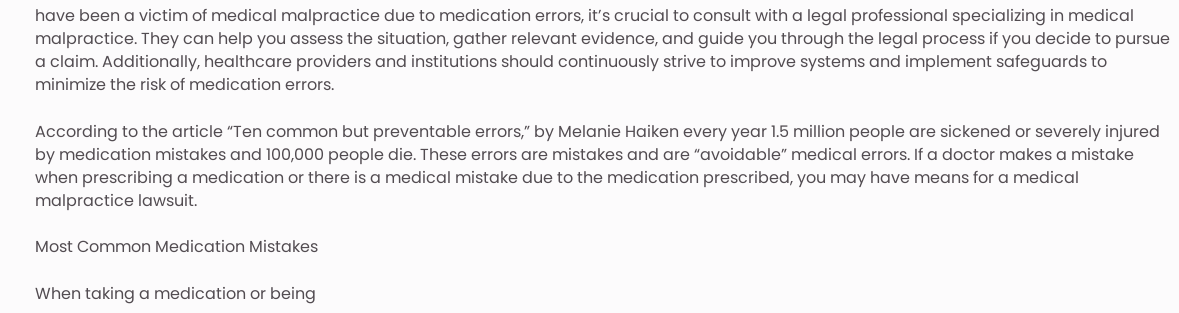have been a victim of medical malpractice due to medication errors, it’s crucial to consult with a legal professional specializing in medical malpractice. They can help you assess the situation, gather relevant evidence, and guide you through the legal process if you decide to pursue a claim. Additionally, healthcare providers and institutions should continuously strive to improve systems and implement safeguards to minimize the risk of medication errors.

According to the article “Ten common but preventable errors,” by Melanie Haiken every year 1.5 million people are sickened or severely injured by medication mistakes and 100,000 people die. These errors are mistakes and are “avoidable” medical errors. If a doctor makes a mistake when prescribing a medication or there is a medical mistake due to the medication prescribed, you may have means for a medical malpractice lawsuit.

Most Common Medication Mistakes

When taking a medication or being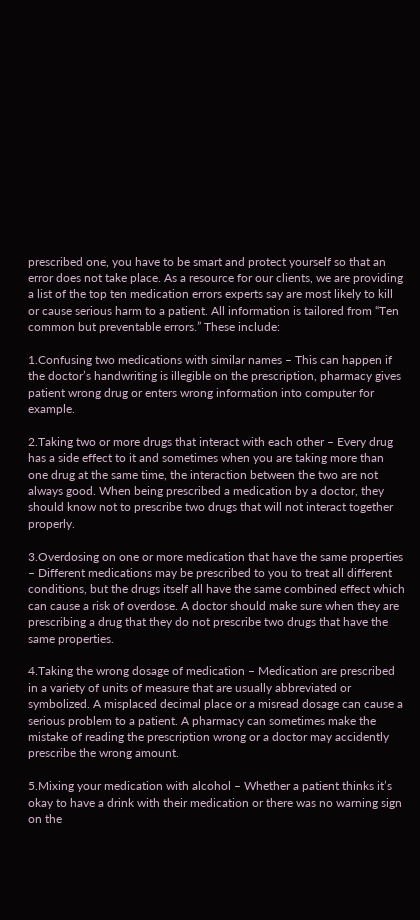prescribed one, you have to be smart and protect yourself so that an error does not take place. As a resource for our clients, we are providing a list of the top ten medication errors experts say are most likely to kill or cause serious harm to a patient. All information is tailored from “Ten common but preventable errors.” These include:

1.Confusing two medications with similar names – This can happen if the doctor’s handwriting is illegible on the prescription, pharmacy gives patient wrong drug or enters wrong information into computer for example.

2.Taking two or more drugs that interact with each other – Every drug has a side effect to it and sometimes when you are taking more than one drug at the same time, the interaction between the two are not always good. When being prescribed a medication by a doctor, they should know not to prescribe two drugs that will not interact together properly.

3.Overdosing on one or more medication that have the same properties – Different medications may be prescribed to you to treat all different conditions, but the drugs itself all have the same combined effect which can cause a risk of overdose. A doctor should make sure when they are prescribing a drug that they do not prescribe two drugs that have the same properties.

4.Taking the wrong dosage of medication – Medication are prescribed in a variety of units of measure that are usually abbreviated or symbolized. A misplaced decimal place or a misread dosage can cause a serious problem to a patient. A pharmacy can sometimes make the mistake of reading the prescription wrong or a doctor may accidently prescribe the wrong amount.

5.Mixing your medication with alcohol – Whether a patient thinks it’s okay to have a drink with their medication or there was no warning sign on the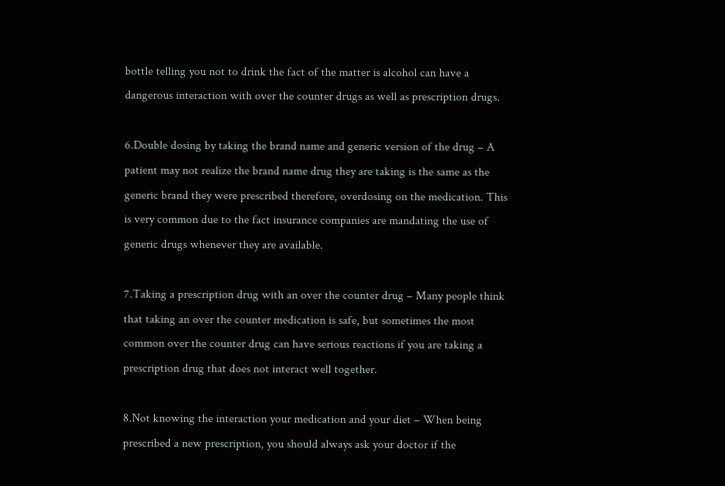bottle telling you not to drink the fact of the matter is alcohol can have a dangerous interaction with over the counter drugs as well as prescription drugs.

6.Double dosing by taking the brand name and generic version of the drug – A patient may not realize the brand name drug they are taking is the same as the generic brand they were prescribed therefore, overdosing on the medication. This is very common due to the fact insurance companies are mandating the use of generic drugs whenever they are available.

7.Taking a prescription drug with an over the counter drug – Many people think that taking an over the counter medication is safe, but sometimes the most common over the counter drug can have serious reactions if you are taking a prescription drug that does not interact well together.

8.Not knowing the interaction your medication and your diet – When being prescribed a new prescription, you should always ask your doctor if the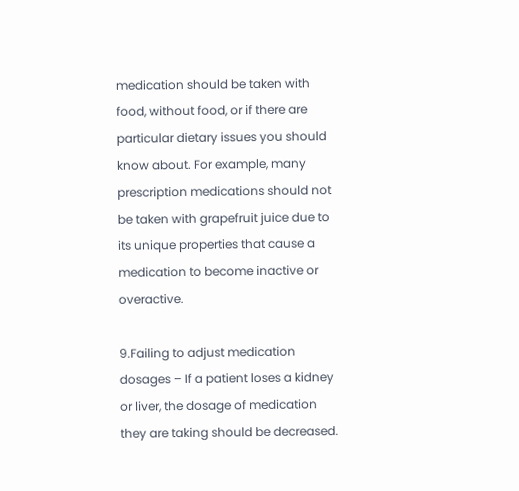medication should be taken with food, without food, or if there are particular dietary issues you should know about. For example, many prescription medications should not be taken with grapefruit juice due to its unique properties that cause a medication to become inactive or overactive.

9.Failing to adjust medication dosages – If a patient loses a kidney or liver, the dosage of medication they are taking should be decreased.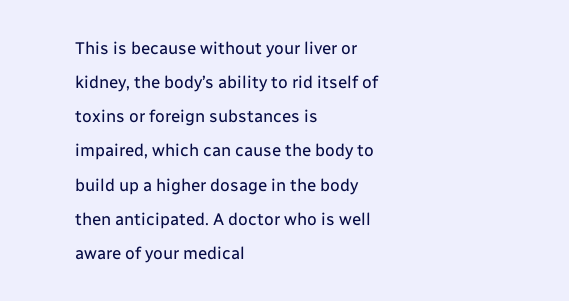This is because without your liver or kidney, the body’s ability to rid itself of toxins or foreign substances is impaired, which can cause the body to build up a higher dosage in the body then anticipated. A doctor who is well aware of your medical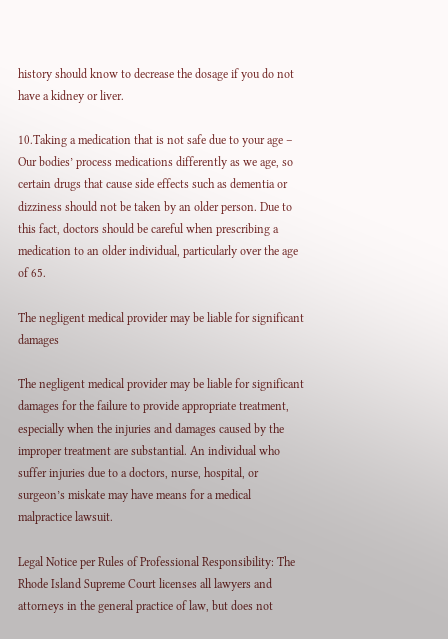history should know to decrease the dosage if you do not have a kidney or liver.

10.Taking a medication that is not safe due to your age – Our bodies’ process medications differently as we age, so certain drugs that cause side effects such as dementia or dizziness should not be taken by an older person. Due to this fact, doctors should be careful when prescribing a medication to an older individual, particularly over the age of 65.

The negligent medical provider may be liable for significant damages

The negligent medical provider may be liable for significant damages for the failure to provide appropriate treatment, especially when the injuries and damages caused by the improper treatment are substantial. An individual who suffer injuries due to a doctors, nurse, hospital, or surgeon’s miskate may have means for a medical malpractice lawsuit.

Legal Notice per Rules of Professional Responsibility: The Rhode Island Supreme Court licenses all lawyers and attorneys in the general practice of law, but does not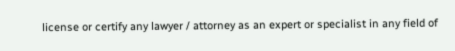license or certify any lawyer / attorney as an expert or specialist in any field of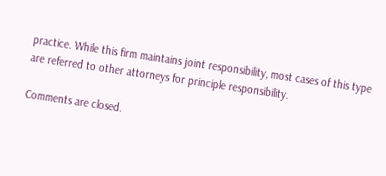practice. While this firm maintains joint responsibility, most cases of this type are referred to other attorneys for principle responsibility.

Comments are closed.